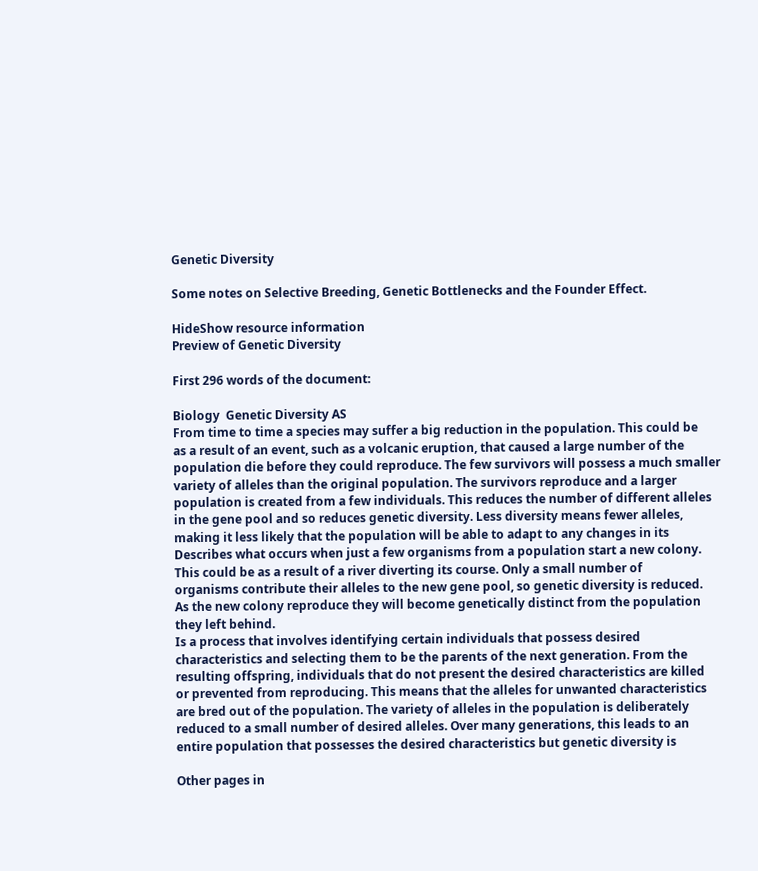Genetic Diversity

Some notes on Selective Breeding, Genetic Bottlenecks and the Founder Effect.

HideShow resource information
Preview of Genetic Diversity

First 296 words of the document:

Biology  Genetic Diversity AS
From time to time a species may suffer a big reduction in the population. This could be
as a result of an event, such as a volcanic eruption, that caused a large number of the
population die before they could reproduce. The few survivors will possess a much smaller
variety of alleles than the original population. The survivors reproduce and a larger
population is created from a few individuals. This reduces the number of different alleles
in the gene pool and so reduces genetic diversity. Less diversity means fewer alleles,
making it less likely that the population will be able to adapt to any changes in its
Describes what occurs when just a few organisms from a population start a new colony.
This could be as a result of a river diverting its course. Only a small number of
organisms contribute their alleles to the new gene pool, so genetic diversity is reduced.
As the new colony reproduce they will become genetically distinct from the population
they left behind.
Is a process that involves identifying certain individuals that possess desired
characteristics and selecting them to be the parents of the next generation. From the
resulting offspring, individuals that do not present the desired characteristics are killed
or prevented from reproducing. This means that the alleles for unwanted characteristics
are bred out of the population. The variety of alleles in the population is deliberately
reduced to a small number of desired alleles. Over many generations, this leads to an
entire population that possesses the desired characteristics but genetic diversity is

Other pages in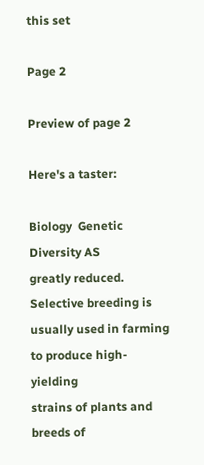this set

Page 2

Preview of page 2

Here's a taster:

Biology  Genetic Diversity AS
greatly reduced. Selective breeding is usually used in farming to produce high-yielding
strains of plants and breeds of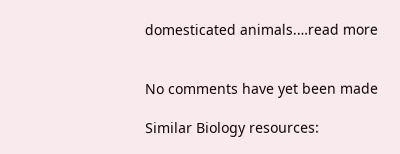domesticated animals.…read more


No comments have yet been made

Similar Biology resources: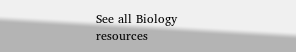See all Biology resources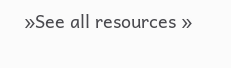»See all resources »